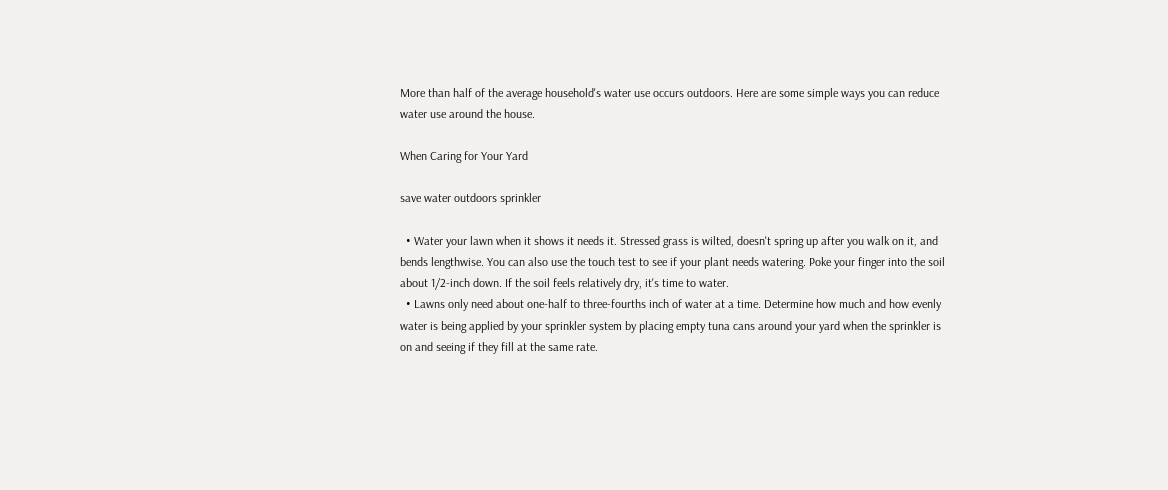More than half of the average household's water use occurs outdoors. Here are some simple ways you can reduce water use around the house.

When Caring for Your Yard

save water outdoors sprinkler

  • Water your lawn when it shows it needs it. Stressed grass is wilted, doesn't spring up after you walk on it, and bends lengthwise. You can also use the touch test to see if your plant needs watering. Poke your finger into the soil about 1/2-inch down. If the soil feels relatively dry, it's time to water.
  • Lawns only need about one-half to three-fourths inch of water at a time. Determine how much and how evenly water is being applied by your sprinkler system by placing empty tuna cans around your yard when the sprinkler is on and seeing if they fill at the same rate.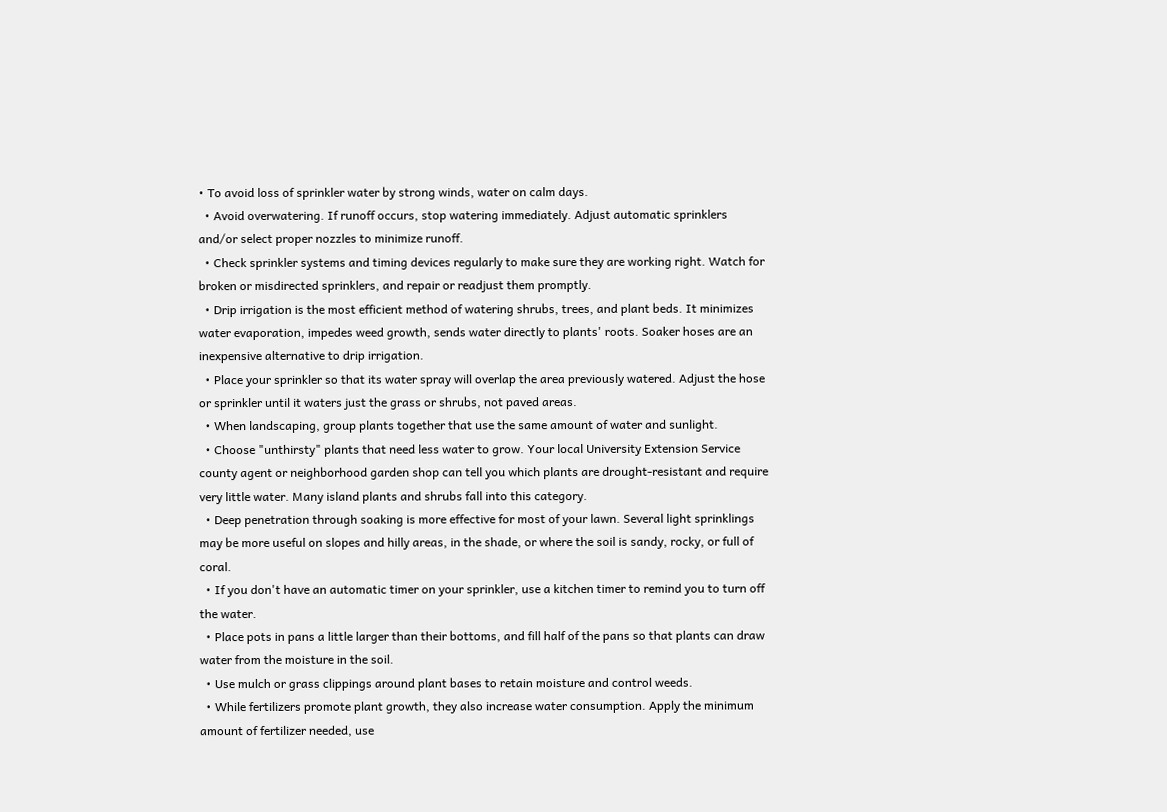• To avoid loss of sprinkler water by strong winds, water on calm days.
  • Avoid overwatering. If runoff occurs, stop watering immediately. Adjust automatic sprinklers and/or select proper nozzles to minimize runoff.
  • Check sprinkler systems and timing devices regularly to make sure they are working right. Watch for broken or misdirected sprinklers, and repair or readjust them promptly.
  • Drip irrigation is the most efficient method of watering shrubs, trees, and plant beds. It minimizes water evaporation, impedes weed growth, sends water directly to plants' roots. Soaker hoses are an inexpensive alternative to drip irrigation.
  • Place your sprinkler so that its water spray will overlap the area previously watered. Adjust the hose or sprinkler until it waters just the grass or shrubs, not paved areas.
  • When landscaping, group plants together that use the same amount of water and sunlight.
  • Choose "unthirsty" plants that need less water to grow. Your local University Extension Service county agent or neighborhood garden shop can tell you which plants are drought-resistant and require very little water. Many island plants and shrubs fall into this category.
  • Deep penetration through soaking is more effective for most of your lawn. Several light sprinklings may be more useful on slopes and hilly areas, in the shade, or where the soil is sandy, rocky, or full of coral.
  • If you don't have an automatic timer on your sprinkler, use a kitchen timer to remind you to turn off the water.
  • Place pots in pans a little larger than their bottoms, and fill half of the pans so that plants can draw water from the moisture in the soil.
  • Use mulch or grass clippings around plant bases to retain moisture and control weeds.
  • While fertilizers promote plant growth, they also increase water consumption. Apply the minimum amount of fertilizer needed, use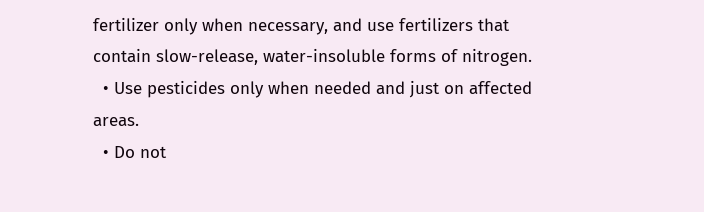fertilizer only when necessary, and use fertilizers that contain slow-release, water-insoluble forms of nitrogen.
  • Use pesticides only when needed and just on affected areas.
  • Do not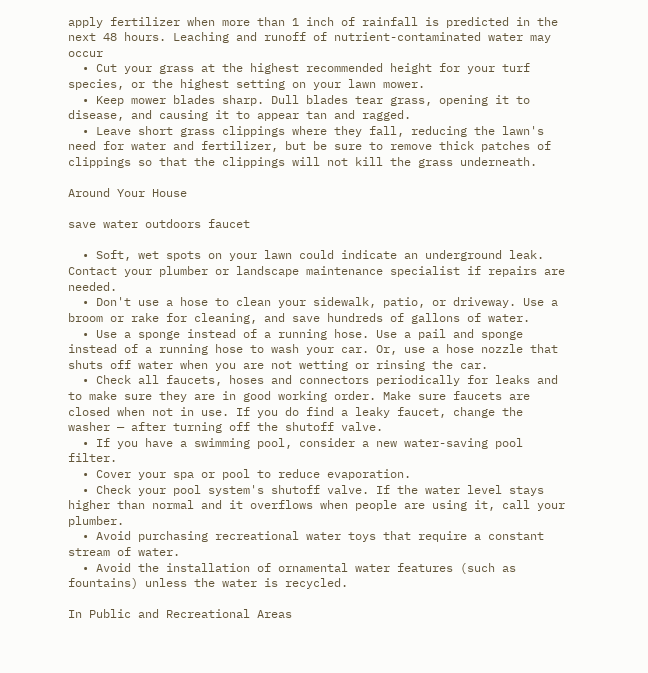apply fertilizer when more than 1 inch of rainfall is predicted in the next 48 hours. Leaching and runoff of nutrient-contaminated water may occur
  • Cut your grass at the highest recommended height for your turf species, or the highest setting on your lawn mower.
  • Keep mower blades sharp. Dull blades tear grass, opening it to disease, and causing it to appear tan and ragged.
  • Leave short grass clippings where they fall, reducing the lawn's need for water and fertilizer, but be sure to remove thick patches of clippings so that the clippings will not kill the grass underneath.

Around Your House

save water outdoors faucet

  • Soft, wet spots on your lawn could indicate an underground leak. Contact your plumber or landscape maintenance specialist if repairs are needed.
  • Don't use a hose to clean your sidewalk, patio, or driveway. Use a broom or rake for cleaning, and save hundreds of gallons of water.
  • Use a sponge instead of a running hose. Use a pail and sponge instead of a running hose to wash your car. Or, use a hose nozzle that shuts off water when you are not wetting or rinsing the car.
  • Check all faucets, hoses and connectors periodically for leaks and to make sure they are in good working order. Make sure faucets are closed when not in use. If you do find a leaky faucet, change the washer — after turning off the shutoff valve.
  • If you have a swimming pool, consider a new water-saving pool filter.
  • Cover your spa or pool to reduce evaporation.
  • Check your pool system's shutoff valve. If the water level stays higher than normal and it overflows when people are using it, call your plumber.
  • Avoid purchasing recreational water toys that require a constant stream of water.
  • Avoid the installation of ornamental water features (such as fountains) unless the water is recycled.

In Public and Recreational Areas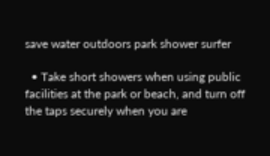save water outdoors park shower surfer

  • Take short showers when using public facilities at the park or beach, and turn off the taps securely when you are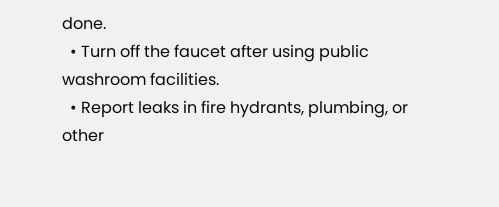done.
  • Turn off the faucet after using public washroom facilities.
  • Report leaks in fire hydrants, plumbing, or other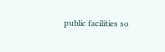public facilities so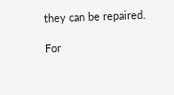they can be repaired.

For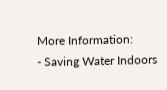More Information:
- Saving Water Indoors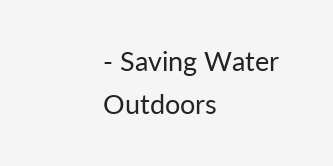- Saving Water Outdoors